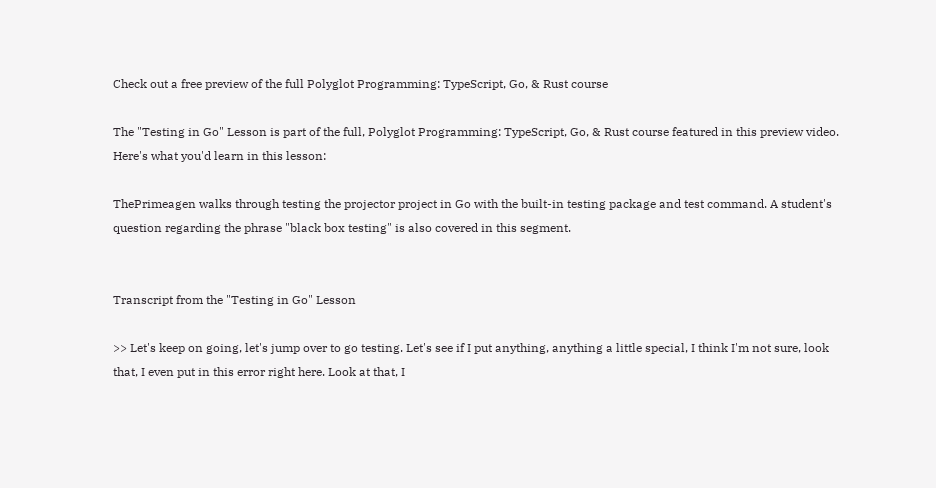Check out a free preview of the full Polyglot Programming: TypeScript, Go, & Rust course

The "Testing in Go" Lesson is part of the full, Polyglot Programming: TypeScript, Go, & Rust course featured in this preview video. Here's what you'd learn in this lesson:

ThePrimeagen walks through testing the projector project in Go with the built-in testing package and test command. A student's question regarding the phrase "black box testing" is also covered in this segment.


Transcript from the "Testing in Go" Lesson

>> Let's keep on going, let's jump over to go testing. Let's see if I put anything, anything a little special, I think I'm not sure, look that, I even put in this error right here. Look at that, I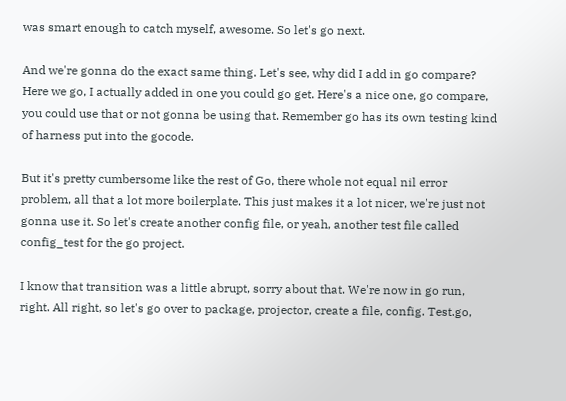was smart enough to catch myself, awesome. So let's go next.

And we're gonna do the exact same thing. Let's see, why did I add in go compare? Here we go, I actually added in one you could go get. Here's a nice one, go compare, you could use that or not gonna be using that. Remember go has its own testing kind of harness put into the gocode.

But it's pretty cumbersome like the rest of Go, there whole not equal nil error problem, all that a lot more boilerplate. This just makes it a lot nicer, we're just not gonna use it. So let's create another config file, or yeah, another test file called config_test for the go project.

I know that transition was a little abrupt, sorry about that. We're now in go run, right. All right, so let's go over to package, projector, create a file, config. Test.go,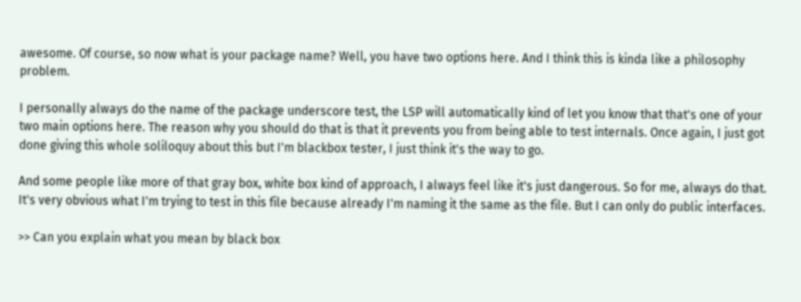awesome. Of course, so now what is your package name? Well, you have two options here. And I think this is kinda like a philosophy problem.

I personally always do the name of the package underscore test, the LSP will automatically kind of let you know that that's one of your two main options here. The reason why you should do that is that it prevents you from being able to test internals. Once again, I just got done giving this whole soliloquy about this but I'm blackbox tester, I just think it's the way to go.

And some people like more of that gray box, white box kind of approach, I always feel like it's just dangerous. So for me, always do that. It's very obvious what I'm trying to test in this file because already I'm naming it the same as the file. But I can only do public interfaces.

>> Can you explain what you mean by black box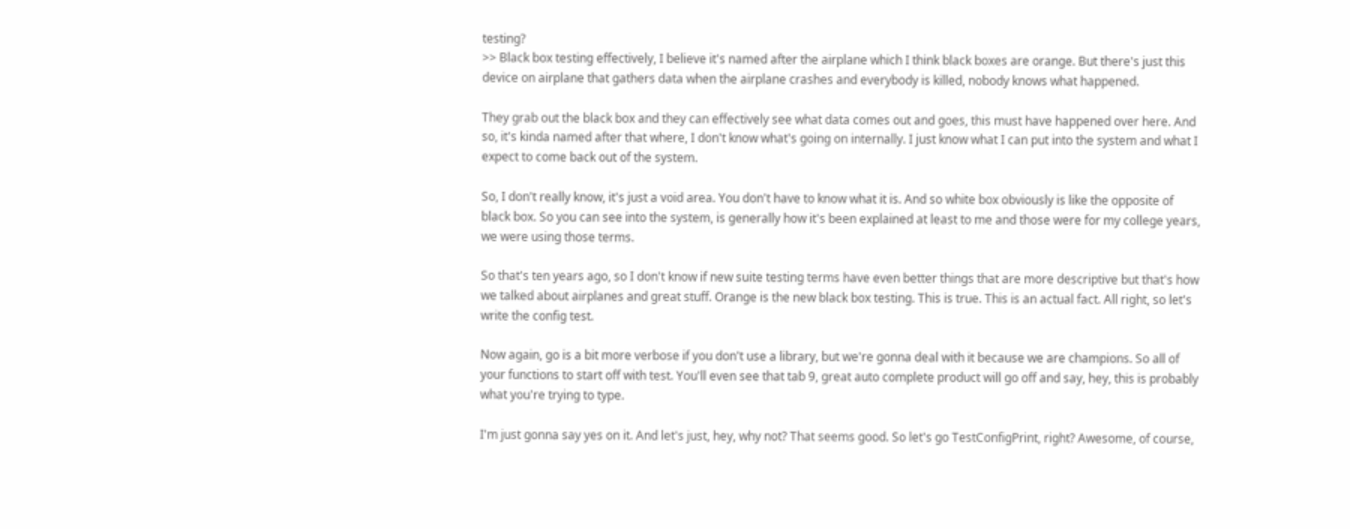testing?
>> Black box testing effectively, I believe it's named after the airplane which I think black boxes are orange. But there's just this device on airplane that gathers data when the airplane crashes and everybody is killed, nobody knows what happened.

They grab out the black box and they can effectively see what data comes out and goes, this must have happened over here. And so, it's kinda named after that where, I don't know what's going on internally. I just know what I can put into the system and what I expect to come back out of the system.

So, I don't really know, it's just a void area. You don't have to know what it is. And so white box obviously is like the opposite of black box. So you can see into the system, is generally how it's been explained at least to me and those were for my college years, we were using those terms.

So that's ten years ago, so I don't know if new suite testing terms have even better things that are more descriptive but that's how we talked about airplanes and great stuff. Orange is the new black box testing. This is true. This is an actual fact. All right, so let's write the config test.

Now again, go is a bit more verbose if you don't use a library, but we're gonna deal with it because we are champions. So all of your functions to start off with test. You'll even see that tab 9, great auto complete product will go off and say, hey, this is probably what you're trying to type.

I'm just gonna say yes on it. And let's just, hey, why not? That seems good. So let's go TestConfigPrint, right? Awesome, of course,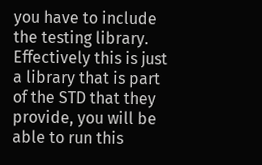you have to include the testing library. Effectively this is just a library that is part of the STD that they provide, you will be able to run this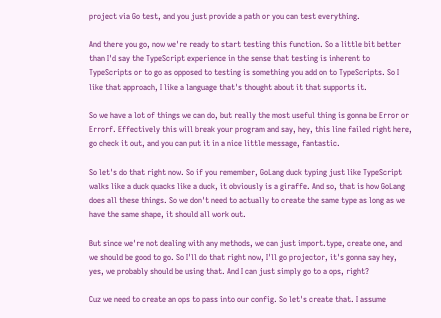project via Go test, and you just provide a path or you can test everything.

And there you go, now we're ready to start testing this function. So a little bit better than I'd say the TypeScript experience in the sense that testing is inherent to TypeScripts or to go as opposed to testing is something you add on to TypeScripts. So I like that approach, I like a language that's thought about it that supports it.

So we have a lot of things we can do, but really the most useful thing is gonna be Error or Errorf. Effectively this will break your program and say, hey, this line failed right here, go check it out, and you can put it in a nice little message, fantastic.

So let's do that right now. So if you remember, GoLang duck typing just like TypeScript walks like a duck quacks like a duck, it obviously is a giraffe. And so, that is how GoLang does all these things. So we don't need to actually to create the same type as long as we have the same shape, it should all work out.

But since we're not dealing with any methods, we can just import.type, create one, and we should be good to go. So I'll do that right now, I'll go projector, it's gonna say hey, yes, we probably should be using that. And I can just simply go to a ops, right?

Cuz we need to create an ops to pass into our config. So let's create that. I assume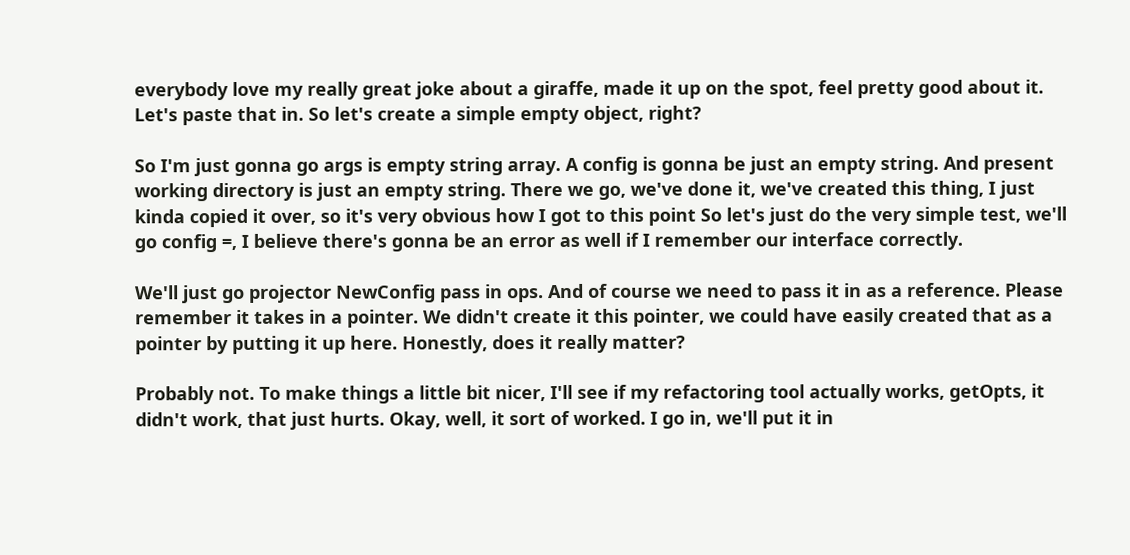everybody love my really great joke about a giraffe, made it up on the spot, feel pretty good about it. Let's paste that in. So let's create a simple empty object, right?

So I'm just gonna go args is empty string array. A config is gonna be just an empty string. And present working directory is just an empty string. There we go, we've done it, we've created this thing, I just kinda copied it over, so it's very obvious how I got to this point So let's just do the very simple test, we'll go config =, I believe there's gonna be an error as well if I remember our interface correctly.

We'll just go projector NewConfig pass in ops. And of course we need to pass it in as a reference. Please remember it takes in a pointer. We didn't create it this pointer, we could have easily created that as a pointer by putting it up here. Honestly, does it really matter?

Probably not. To make things a little bit nicer, I'll see if my refactoring tool actually works, getOpts, it didn't work, that just hurts. Okay, well, it sort of worked. I go in, we'll put it in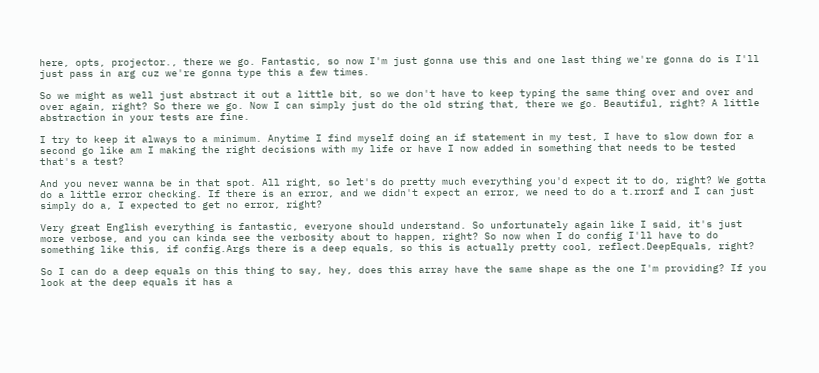here, opts, projector., there we go. Fantastic, so now I'm just gonna use this and one last thing we're gonna do is I'll just pass in arg cuz we're gonna type this a few times.

So we might as well just abstract it out a little bit, so we don't have to keep typing the same thing over and over and over again, right? So there we go. Now I can simply just do the old string that, there we go. Beautiful, right? A little abstraction in your tests are fine.

I try to keep it always to a minimum. Anytime I find myself doing an if statement in my test, I have to slow down for a second go like am I making the right decisions with my life or have I now added in something that needs to be tested that's a test?

And you never wanna be in that spot. All right, so let's do pretty much everything you'd expect it to do, right? We gotta do a little error checking. If there is an error, and we didn't expect an error, we need to do a t.rrorf and I can just simply do a, I expected to get no error, right?

Very great English everything is fantastic, everyone should understand. So unfortunately again like I said, it's just more verbose, and you can kinda see the verbosity about to happen, right? So now when I do config I'll have to do something like this, if config.Args there is a deep equals, so this is actually pretty cool, reflect.DeepEquals, right?

So I can do a deep equals on this thing to say, hey, does this array have the same shape as the one I'm providing? If you look at the deep equals it has a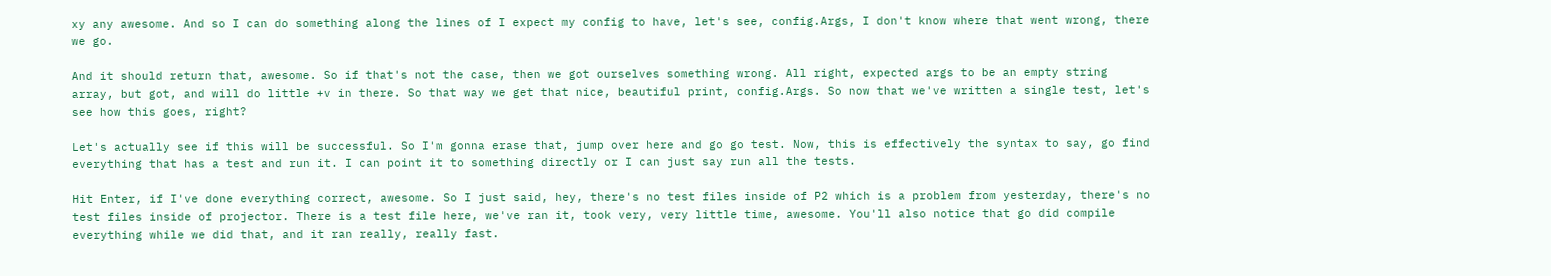xy any awesome. And so I can do something along the lines of I expect my config to have, let's see, config.Args, I don't know where that went wrong, there we go.

And it should return that, awesome. So if that's not the case, then we got ourselves something wrong. All right, expected args to be an empty string array, but got, and will do little +v in there. So that way we get that nice, beautiful print, config.Args. So now that we've written a single test, let's see how this goes, right?

Let's actually see if this will be successful. So I'm gonna erase that, jump over here and go go test. Now, this is effectively the syntax to say, go find everything that has a test and run it. I can point it to something directly or I can just say run all the tests.

Hit Enter, if I've done everything correct, awesome. So I just said, hey, there's no test files inside of P2 which is a problem from yesterday, there's no test files inside of projector. There is a test file here, we've ran it, took very, very little time, awesome. You'll also notice that go did compile everything while we did that, and it ran really, really fast.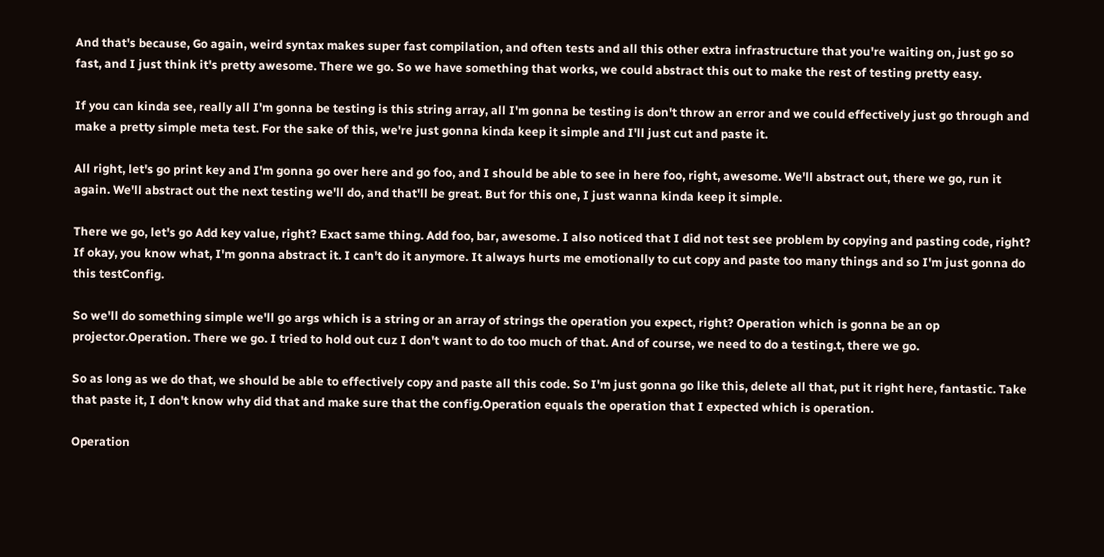And that's because, Go again, weird syntax makes super fast compilation, and often tests and all this other extra infrastructure that you're waiting on, just go so fast, and I just think it's pretty awesome. There we go. So we have something that works, we could abstract this out to make the rest of testing pretty easy.

If you can kinda see, really all I'm gonna be testing is this string array, all I'm gonna be testing is don't throw an error and we could effectively just go through and make a pretty simple meta test. For the sake of this, we're just gonna kinda keep it simple and I'll just cut and paste it.

All right, let's go print key and I'm gonna go over here and go foo, and I should be able to see in here foo, right, awesome. We'll abstract out, there we go, run it again. We'll abstract out the next testing we'll do, and that'll be great. But for this one, I just wanna kinda keep it simple.

There we go, let's go Add key value, right? Exact same thing. Add foo, bar, awesome. I also noticed that I did not test see problem by copying and pasting code, right? If okay, you know what, I'm gonna abstract it. I can't do it anymore. It always hurts me emotionally to cut copy and paste too many things and so I'm just gonna do this testConfig.

So we'll do something simple we'll go args which is a string or an array of strings the operation you expect, right? Operation which is gonna be an op projector.Operation. There we go. I tried to hold out cuz I don't want to do too much of that. And of course, we need to do a testing.t, there we go.

So as long as we do that, we should be able to effectively copy and paste all this code. So I'm just gonna go like this, delete all that, put it right here, fantastic. Take that paste it, I don't know why did that and make sure that the config.Operation equals the operation that I expected which is operation.

Operation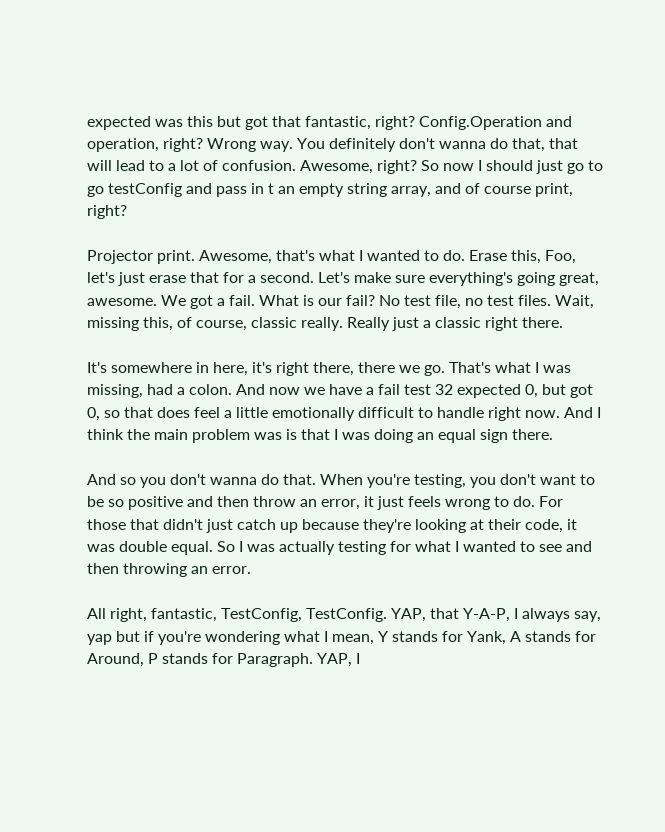expected was this but got that fantastic, right? Config.Operation and operation, right? Wrong way. You definitely don't wanna do that, that will lead to a lot of confusion. Awesome, right? So now I should just go to go testConfig and pass in t an empty string array, and of course print, right?

Projector print. Awesome, that's what I wanted to do. Erase this, Foo, let's just erase that for a second. Let's make sure everything's going great, awesome. We got a fail. What is our fail? No test file, no test files. Wait, missing this, of course, classic really. Really just a classic right there.

It's somewhere in here, it's right there, there we go. That's what I was missing, had a colon. And now we have a fail test 32 expected 0, but got 0, so that does feel a little emotionally difficult to handle right now. And I think the main problem was is that I was doing an equal sign there.

And so you don't wanna do that. When you're testing, you don't want to be so positive and then throw an error, it just feels wrong to do. For those that didn't just catch up because they're looking at their code, it was double equal. So I was actually testing for what I wanted to see and then throwing an error.

All right, fantastic, TestConfig, TestConfig. YAP, that Y-A-P, I always say, yap but if you're wondering what I mean, Y stands for Yank, A stands for Around, P stands for Paragraph. YAP, I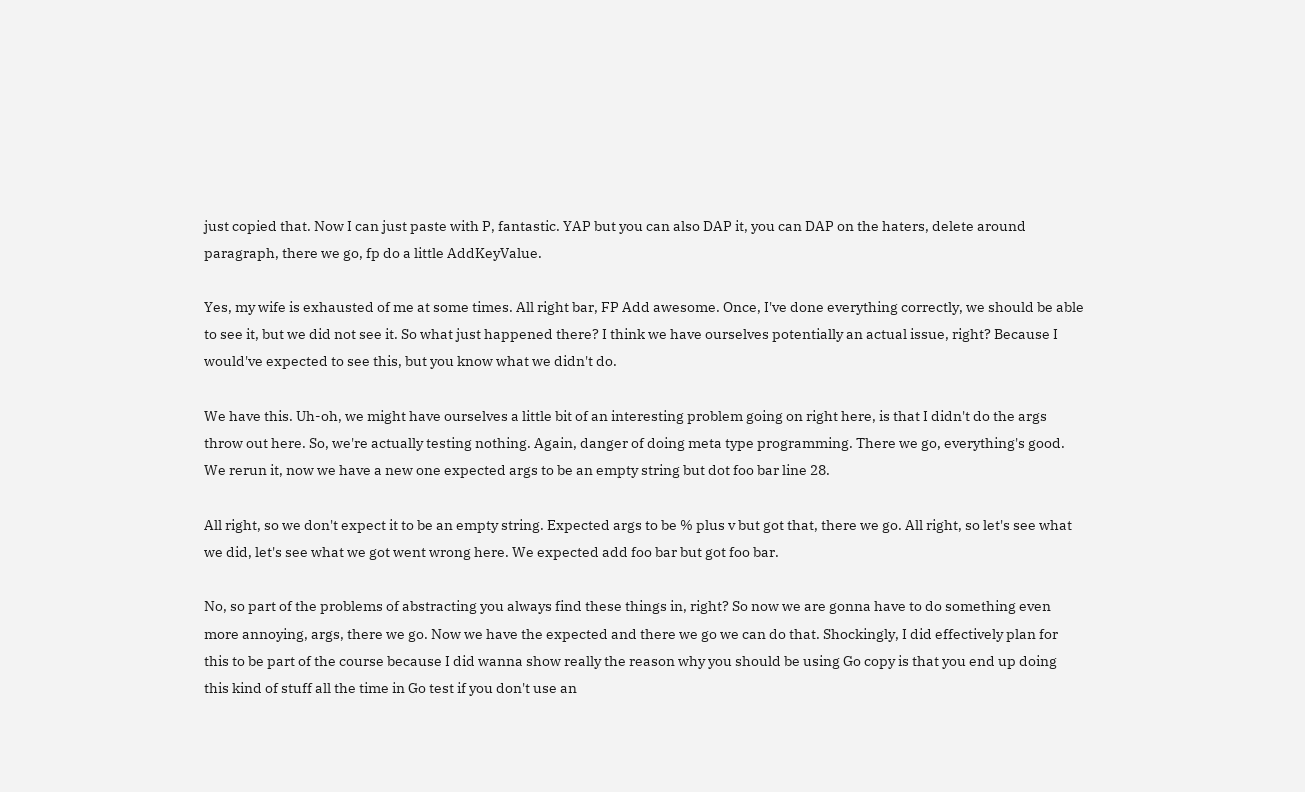just copied that. Now I can just paste with P, fantastic. YAP but you can also DAP it, you can DAP on the haters, delete around paragraph, there we go, fp do a little AddKeyValue.

Yes, my wife is exhausted of me at some times. All right bar, FP Add awesome. Once, I've done everything correctly, we should be able to see it, but we did not see it. So what just happened there? I think we have ourselves potentially an actual issue, right? Because I would've expected to see this, but you know what we didn't do.

We have this. Uh-oh, we might have ourselves a little bit of an interesting problem going on right here, is that I didn't do the args throw out here. So, we're actually testing nothing. Again, danger of doing meta type programming. There we go, everything's good. We rerun it, now we have a new one expected args to be an empty string but dot foo bar line 28.

All right, so we don't expect it to be an empty string. Expected args to be % plus v but got that, there we go. All right, so let's see what we did, let's see what we got went wrong here. We expected add foo bar but got foo bar.

No, so part of the problems of abstracting you always find these things in, right? So now we are gonna have to do something even more annoying, args, there we go. Now we have the expected and there we go we can do that. Shockingly, I did effectively plan for this to be part of the course because I did wanna show really the reason why you should be using Go copy is that you end up doing this kind of stuff all the time in Go test if you don't use an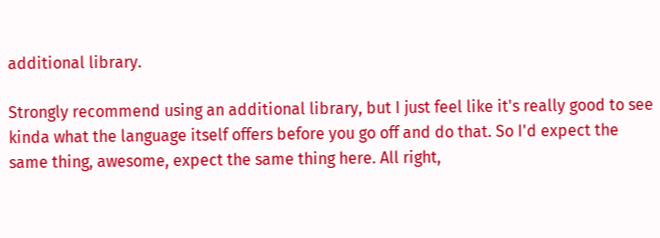additional library.

Strongly recommend using an additional library, but I just feel like it's really good to see kinda what the language itself offers before you go off and do that. So I'd expect the same thing, awesome, expect the same thing here. All right,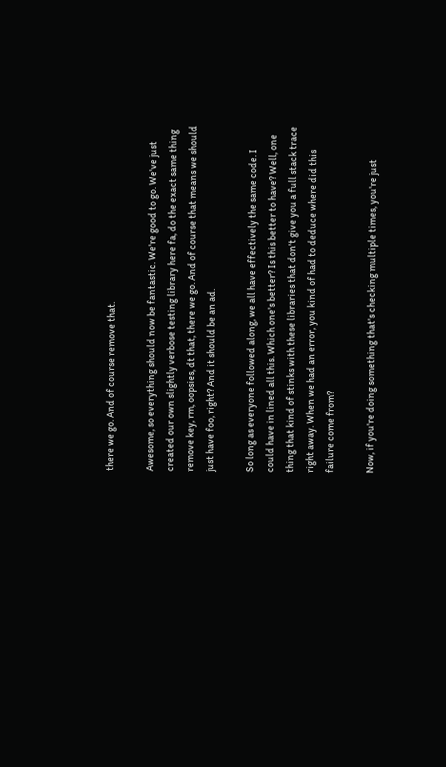there we go. And of course remove that.

Awesome, so everything should now be fantastic. We're good to go. We've just created our own slightly verbose testing library here fa, do the exact same thing remove key, rm, oopsies, dt that, there we go. And of course that means we should just have foo, right? And it should be an ad.

So long as everyone followed along, we all have effectively the same code. I could have in lined all this. Which one's better? Is this better to have? Well, one thing that kind of stinks with these libraries that don't give you a full stack trace right away. When we had an error, you kind of had to deduce where did this failure come from?

Now, if you're doing something that's checking multiple times, you're just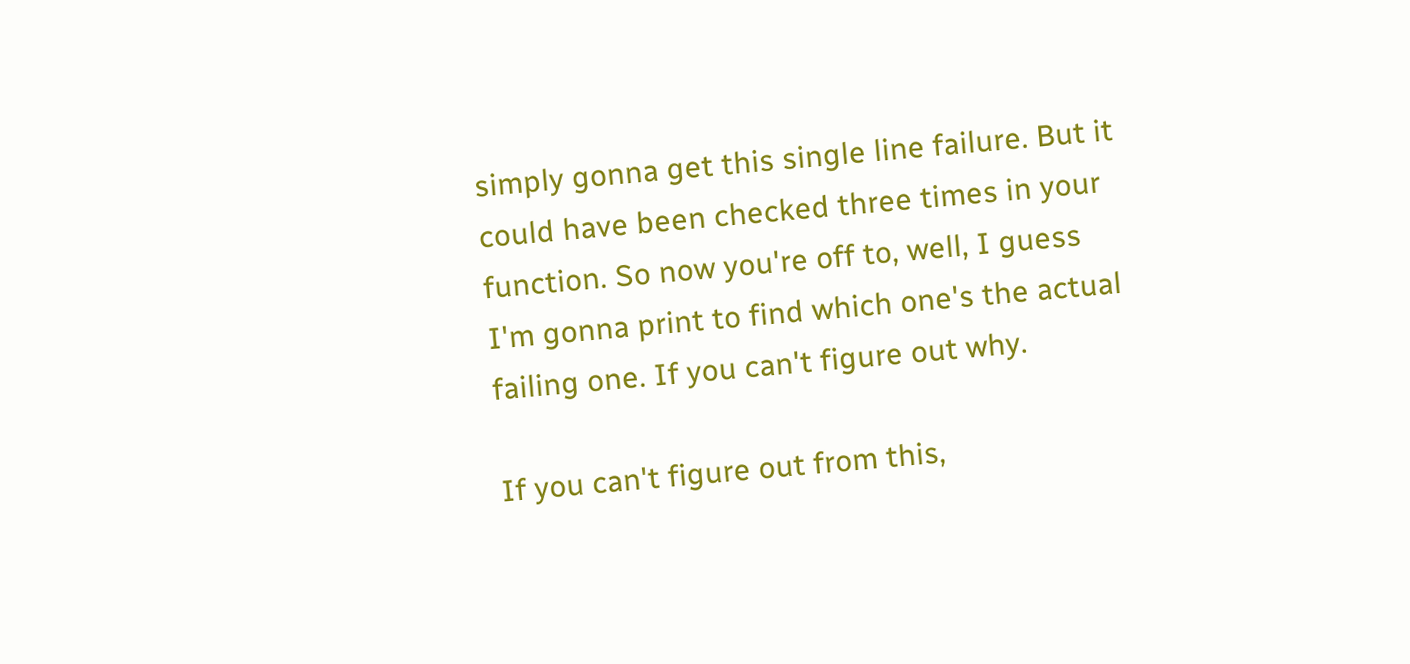simply gonna get this single line failure. But it could have been checked three times in your function. So now you're off to, well, I guess I'm gonna print to find which one's the actual failing one. If you can't figure out why.

If you can't figure out from this,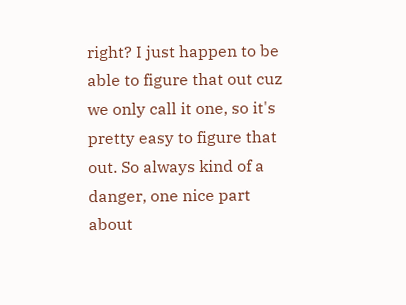right? I just happen to be able to figure that out cuz we only call it one, so it's pretty easy to figure that out. So always kind of a danger, one nice part about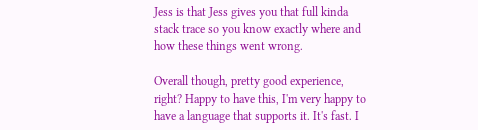Jess is that Jess gives you that full kinda stack trace so you know exactly where and how these things went wrong.

Overall though, pretty good experience, right? Happy to have this, I'm very happy to have a language that supports it. It's fast. I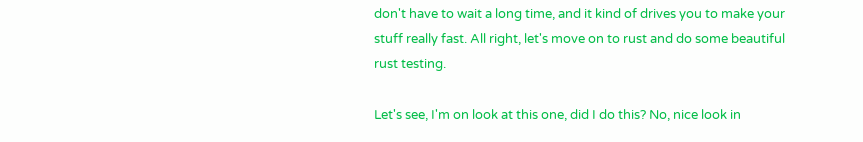don't have to wait a long time, and it kind of drives you to make your stuff really fast. All right, let's move on to rust and do some beautiful rust testing.

Let's see, I'm on look at this one, did I do this? No, nice look in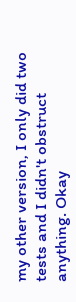my other version, I only did two tests and I didn't obstruct anything. Okay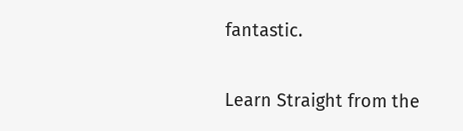fantastic.

Learn Straight from the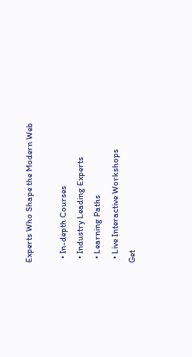Experts Who Shape the Modern Web

  • In-depth Courses
  • Industry Leading Experts
  • Learning Paths
  • Live Interactive Workshops
Get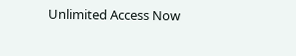Unlimited Access Now